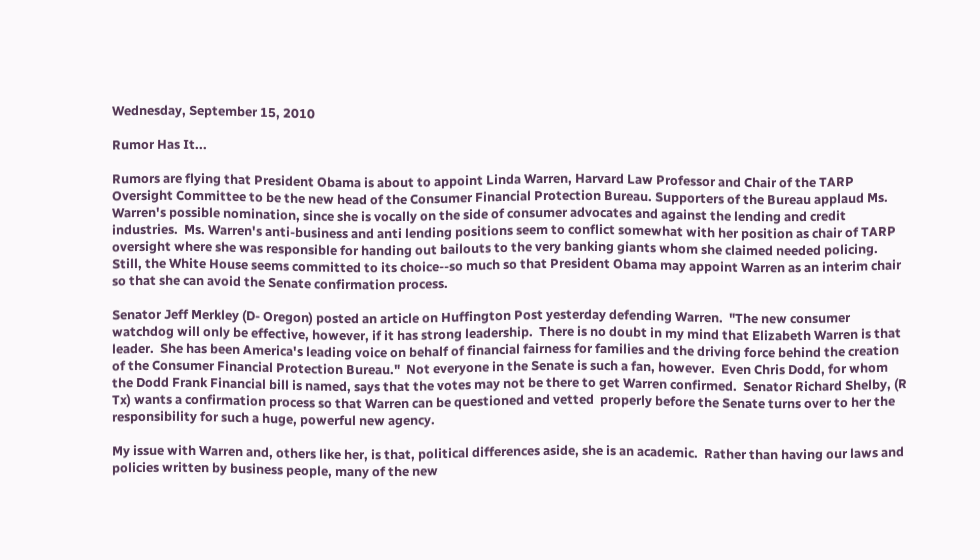Wednesday, September 15, 2010

Rumor Has It...

Rumors are flying that President Obama is about to appoint Linda Warren, Harvard Law Professor and Chair of the TARP Oversight Committee to be the new head of the Consumer Financial Protection Bureau. Supporters of the Bureau applaud Ms. Warren's possible nomination, since she is vocally on the side of consumer advocates and against the lending and credit industries.  Ms. Warren's anti-business and anti lending positions seem to conflict somewhat with her position as chair of TARP oversight where she was responsible for handing out bailouts to the very banking giants whom she claimed needed policing.  Still, the White House seems committed to its choice--so much so that President Obama may appoint Warren as an interim chair so that she can avoid the Senate confirmation process.

Senator Jeff Merkley (D- Oregon) posted an article on Huffington Post yesterday defending Warren.  "The new consumer watchdog will only be effective, however, if it has strong leadership.  There is no doubt in my mind that Elizabeth Warren is that leader.  She has been America's leading voice on behalf of financial fairness for families and the driving force behind the creation of the Consumer Financial Protection Bureau."  Not everyone in the Senate is such a fan, however.  Even Chris Dodd, for whom the Dodd Frank Financial bill is named, says that the votes may not be there to get Warren confirmed.  Senator Richard Shelby, (R Tx) wants a confirmation process so that Warren can be questioned and vetted  properly before the Senate turns over to her the responsibility for such a huge, powerful new agency.

My issue with Warren and, others like her, is that, political differences aside, she is an academic.  Rather than having our laws and policies written by business people, many of the new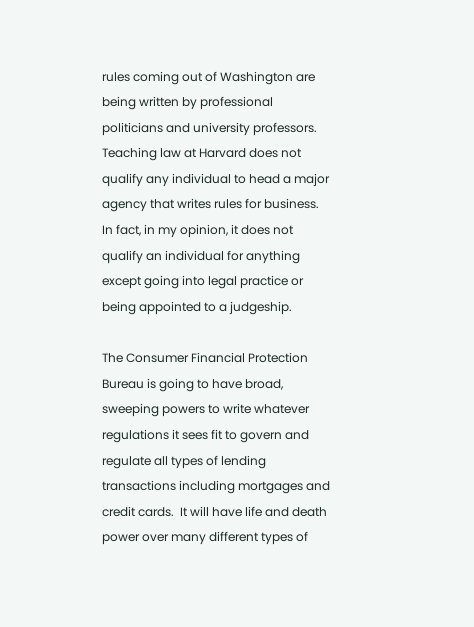rules coming out of Washington are being written by professional politicians and university professors.  Teaching law at Harvard does not qualify any individual to head a major agency that writes rules for business.  In fact, in my opinion, it does not qualify an individual for anything except going into legal practice or being appointed to a judgeship.

The Consumer Financial Protection Bureau is going to have broad, sweeping powers to write whatever regulations it sees fit to govern and regulate all types of lending transactions including mortgages and credit cards.  It will have life and death power over many different types of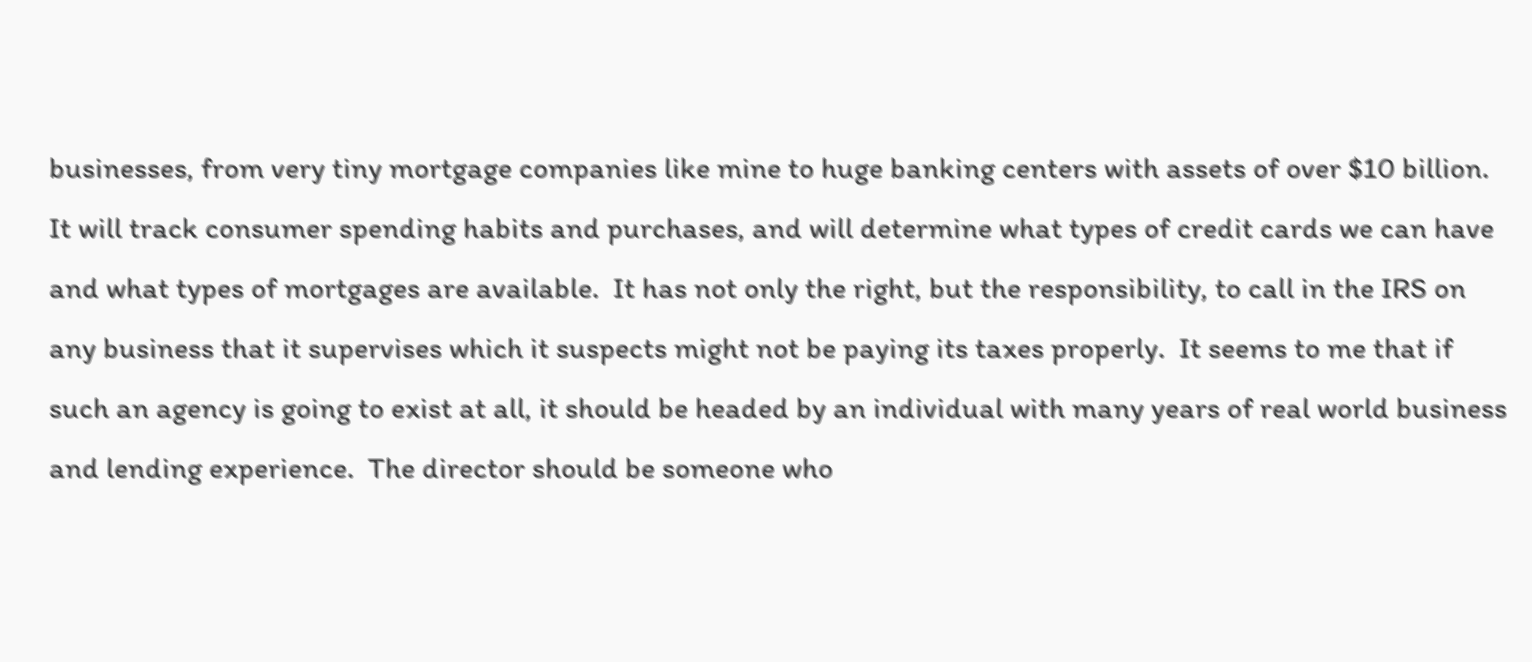businesses, from very tiny mortgage companies like mine to huge banking centers with assets of over $10 billion.  It will track consumer spending habits and purchases, and will determine what types of credit cards we can have and what types of mortgages are available.  It has not only the right, but the responsibility, to call in the IRS on any business that it supervises which it suspects might not be paying its taxes properly.  It seems to me that if such an agency is going to exist at all, it should be headed by an individual with many years of real world business and lending experience.  The director should be someone who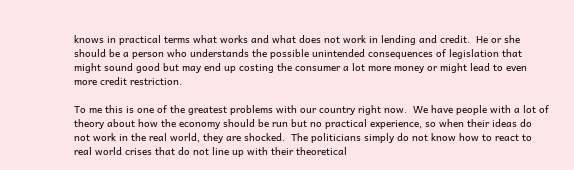knows in practical terms what works and what does not work in lending and credit.  He or she should be a person who understands the possible unintended consequences of legislation that might sound good but may end up costing the consumer a lot more money or might lead to even more credit restriction.

To me this is one of the greatest problems with our country right now.  We have people with a lot of theory about how the economy should be run but no practical experience, so when their ideas do not work in the real world, they are shocked.  The politicians simply do not know how to react to real world crises that do not line up with their theoretical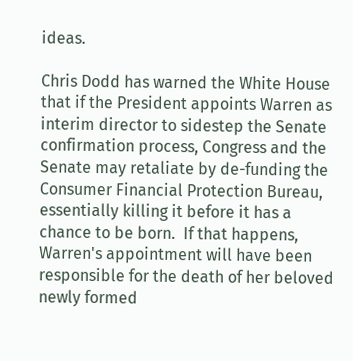ideas.

Chris Dodd has warned the White House that if the President appoints Warren as interim director to sidestep the Senate confirmation process, Congress and the Senate may retaliate by de-funding the Consumer Financial Protection Bureau, essentially killing it before it has a chance to be born.  If that happens, Warren's appointment will have been responsible for the death of her beloved newly formed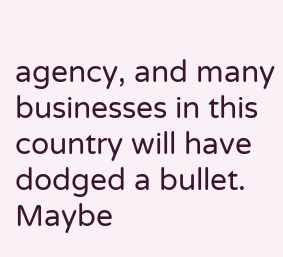agency, and many businesses in this country will have dodged a bullet.  Maybe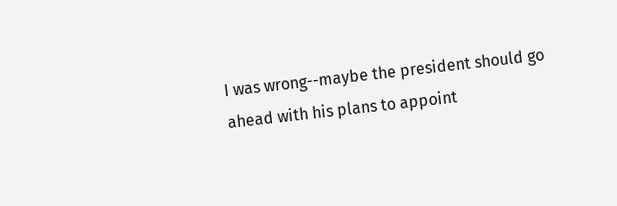I was wrong--maybe the president should go ahead with his plans to appoint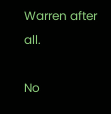Warren after all.

No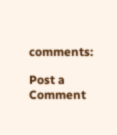comments:

Post a Comment